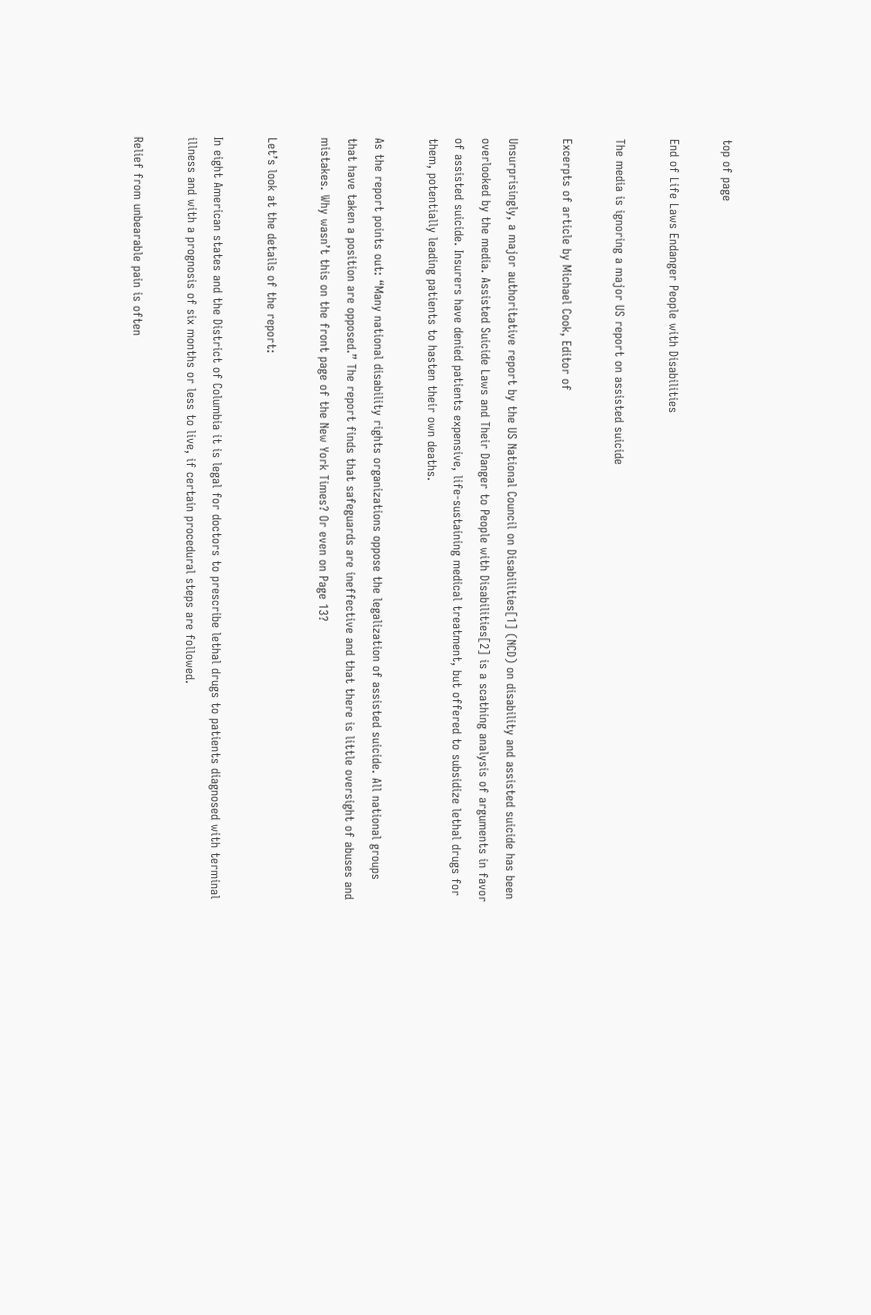top of page

End of Life Laws Endanger People with Disabilities

The media is ignoring a major US report on assisted suicide

Excerpts of article by Michael Cook, Editor of

Unsurprisingly, a major authoritative report by the US National Council on Disabilities[1] (NCD) on disability and assisted suicide has been overlooked by the media. Assisted Suicide Laws and Their Danger to People with Disabilities[2] is a scathing analysis of arguments in favor of assisted suicide. Insurers have denied patients expensive, life-sustaining medical treatment, but offered to subsidize lethal drugs for them, potentially leading patients to hasten their own deaths.

As the report points out: “Many national disability rights organizations oppose the legalization of assisted suicide. All national groups that have taken a position are opposed.” The report finds that safeguards are ineffective and that there is little oversight of abuses and mistakes. Why wasn’t this on the front page of the New York Times? Or even on Page 13?

Let’s look at the details of the report:

In eight American states and the District of Columbia it is legal for doctors to prescribe lethal drugs to patients diagnosed with terminal illness and with a prognosis of six months or less to live, if certain procedural steps are followed.

Relief from unbearable pain is often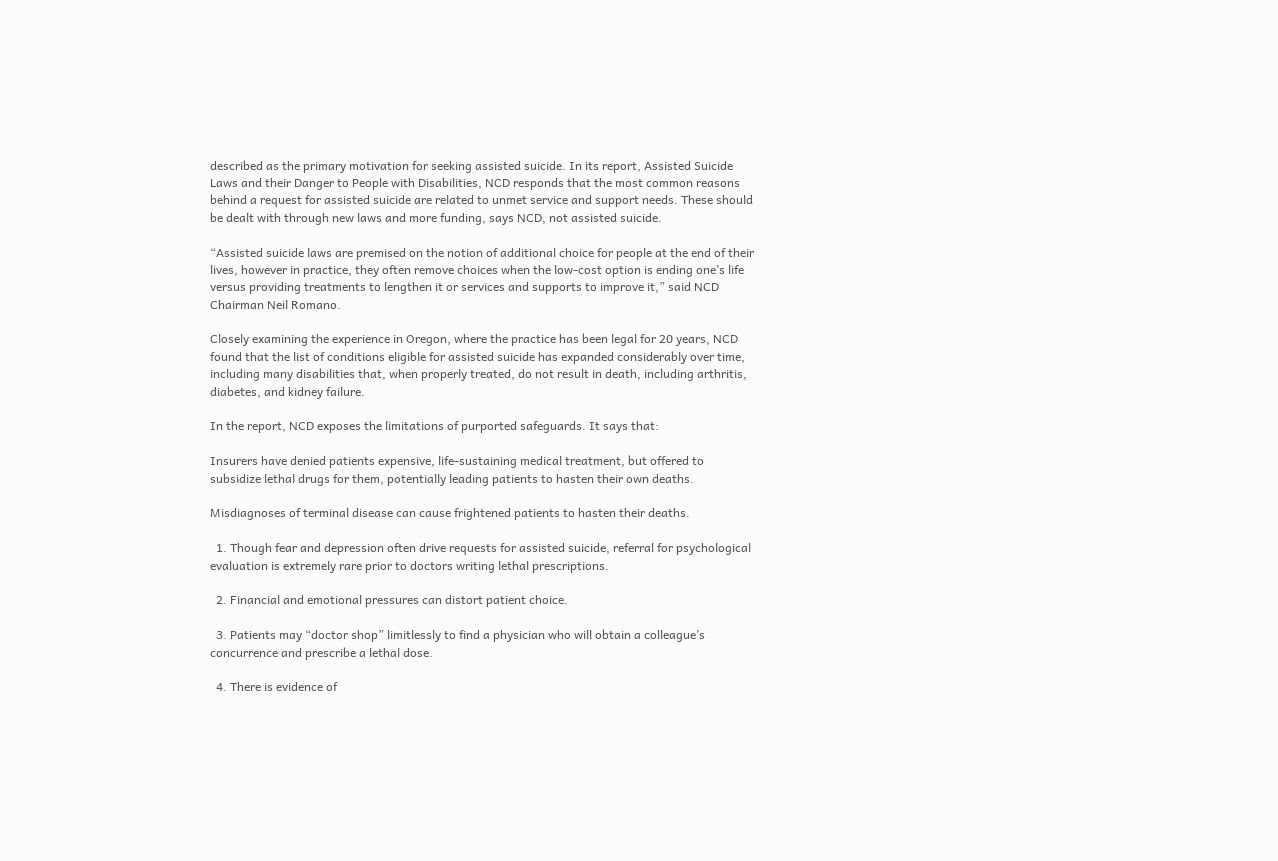described as the primary motivation for seeking assisted suicide. In its report, Assisted Suicide Laws and their Danger to People with Disabilities, NCD responds that the most common reasons behind a request for assisted suicide are related to unmet service and support needs. These should be dealt with through new laws and more funding, says NCD, not assisted suicide.

“Assisted suicide laws are premised on the notion of additional choice for people at the end of their lives, however in practice, they often remove choices when the low-cost option is ending one’s life versus providing treatments to lengthen it or services and supports to improve it,” said NCD Chairman Neil Romano.

Closely examining the experience in Oregon, where the practice has been legal for 20 years, NCD found that the list of conditions eligible for assisted suicide has expanded considerably over time, including many disabilities that, when properly treated, do not result in death, including arthritis, diabetes, and kidney failure.

In the report, NCD exposes the limitations of purported safeguards. It says that:

Insurers have denied patients expensive, life-sustaining medical treatment, but offered to subsidize lethal drugs for them, potentially leading patients to hasten their own deaths.

Misdiagnoses of terminal disease can cause frightened patients to hasten their deaths.

  1. Though fear and depression often drive requests for assisted suicide, referral for psychological evaluation is extremely rare prior to doctors writing lethal prescriptions.

  2. Financial and emotional pressures can distort patient choice.

  3. Patients may “doctor shop” limitlessly to find a physician who will obtain a colleague’s concurrence and prescribe a lethal dose.

  4. There is evidence of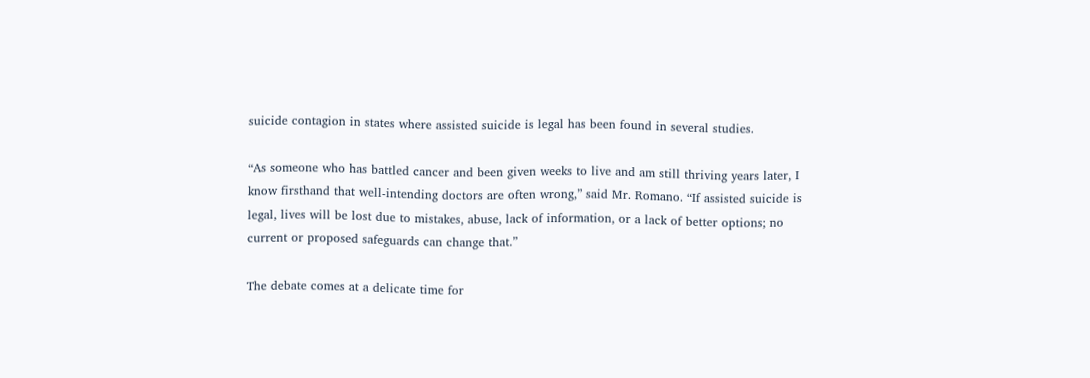suicide contagion in states where assisted suicide is legal has been found in several studies.

“As someone who has battled cancer and been given weeks to live and am still thriving years later, I know firsthand that well-intending doctors are often wrong,” said Mr. Romano. “If assisted suicide is legal, lives will be lost due to mistakes, abuse, lack of information, or a lack of better options; no current or proposed safeguards can change that.”

The debate comes at a delicate time for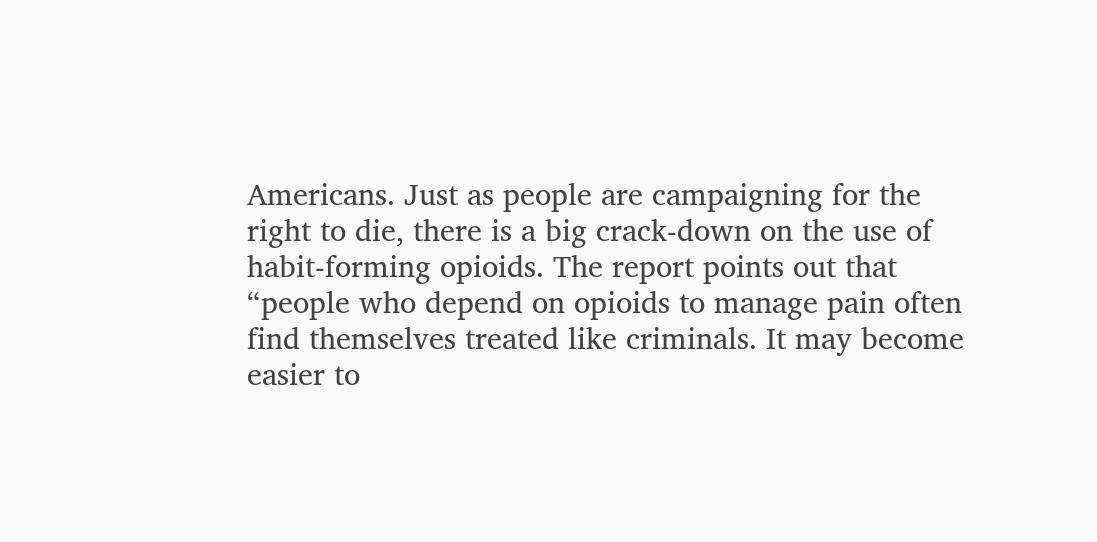Americans. Just as people are campaigning for the right to die, there is a big crack-down on the use of habit-forming opioids. The report points out that “people who depend on opioids to manage pain often find themselves treated like criminals. It may become easier to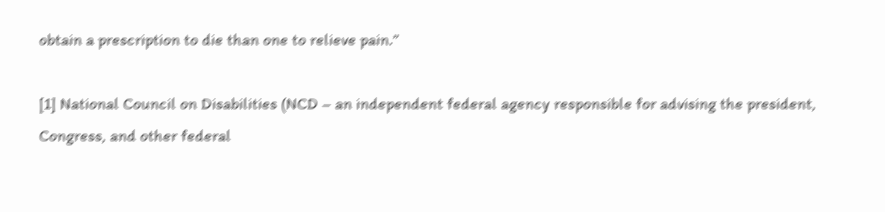obtain a prescription to die than one to relieve pain.”

[1] National Council on Disabilities (NCD – an independent federal agency responsible for advising the president, Congress, and other federal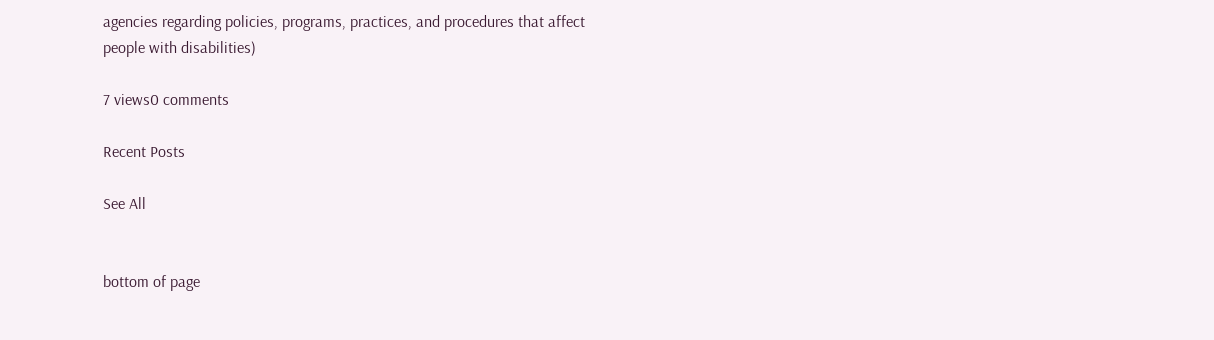agencies regarding policies, programs, practices, and procedures that affect people with disabilities)

7 views0 comments

Recent Posts

See All


bottom of page